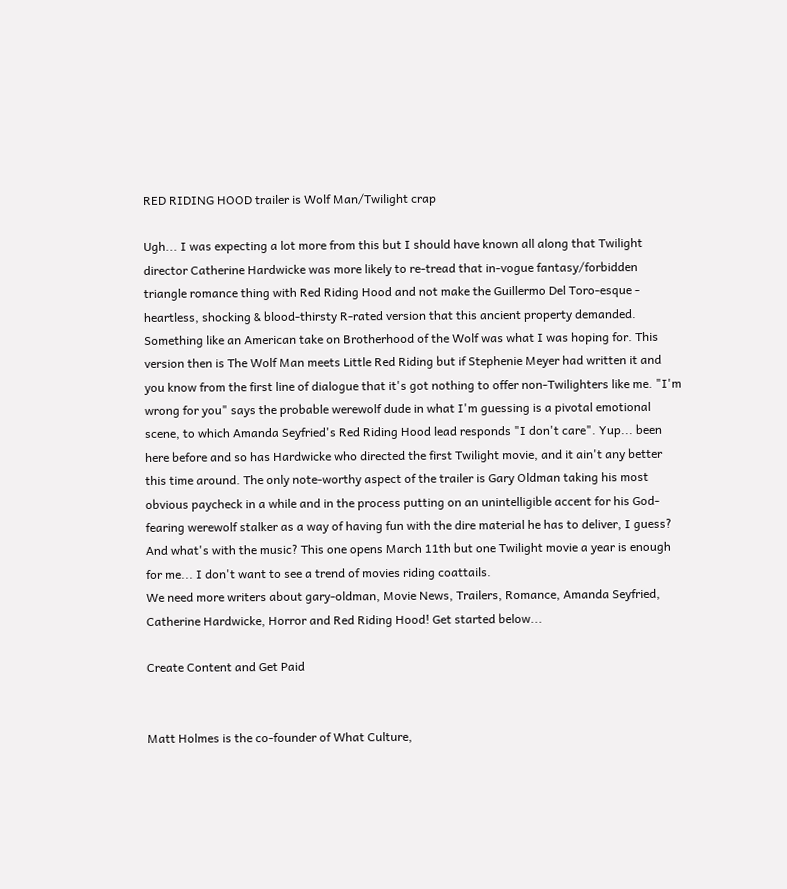RED RIDING HOOD trailer is Wolf Man/Twilight crap

Ugh... I was expecting a lot more from this but I should have known all along that Twilight director Catherine Hardwicke was more likely to re-tread that in-vogue fantasy/forbidden triangle romance thing with Red Riding Hood and not make the Guillermo Del Toro-esque - heartless, shocking & blood-thirsty R-rated version that this ancient property demanded. Something like an American take on Brotherhood of the Wolf was what I was hoping for. This version then is The Wolf Man meets Little Red Riding but if Stephenie Meyer had written it and you know from the first line of dialogue that it's got nothing to offer non-Twilighters like me. "I'm wrong for you" says the probable werewolf dude in what I'm guessing is a pivotal emotional scene, to which Amanda Seyfried's Red Riding Hood lead responds "I don't care". Yup... been here before and so has Hardwicke who directed the first Twilight movie, and it ain't any better this time around. The only note-worthy aspect of the trailer is Gary Oldman taking his most obvious paycheck in a while and in the process putting on an unintelligible accent for his God-fearing werewolf stalker as a way of having fun with the dire material he has to deliver, I guess? And what's with the music? This one opens March 11th but one Twilight movie a year is enough for me... I don't want to see a trend of movies riding coattails.
We need more writers about gary-oldman, Movie News, Trailers, Romance, Amanda Seyfried, Catherine Hardwicke, Horror and Red Riding Hood! Get started below...

Create Content and Get Paid


Matt Holmes is the co-founder of What Culture,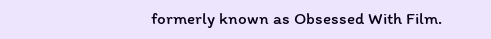formerly known as Obsessed With Film.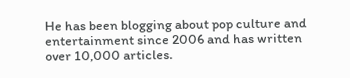He has been blogging about pop culture and entertainment since 2006 and has written over 10,000 articles.